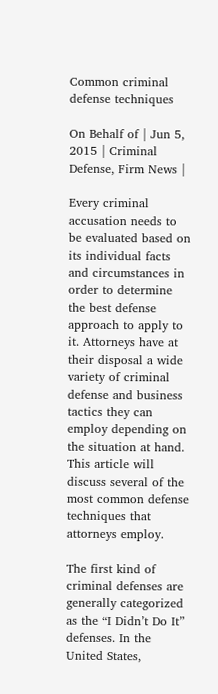Common criminal defense techniques

On Behalf of | Jun 5, 2015 | Criminal Defense, Firm News |

Every criminal accusation needs to be evaluated based on its individual facts and circumstances in order to determine the best defense approach to apply to it. Attorneys have at their disposal a wide variety of criminal defense and business tactics they can employ depending on the situation at hand. This article will discuss several of the most common defense techniques that attorneys employ.

The first kind of criminal defenses are generally categorized as the “I Didn’t Do It” defenses. In the United States,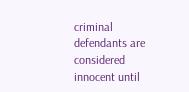criminal defendants are considered innocent until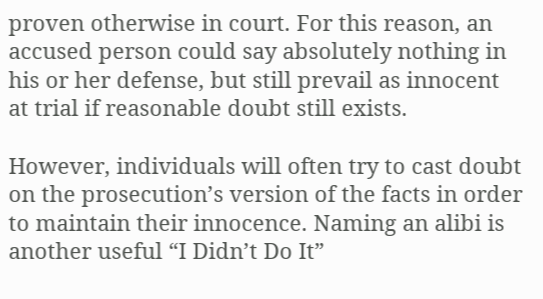proven otherwise in court. For this reason, an accused person could say absolutely nothing in his or her defense, but still prevail as innocent at trial if reasonable doubt still exists.

However, individuals will often try to cast doubt on the prosecution’s version of the facts in order to maintain their innocence. Naming an alibi is another useful “I Didn’t Do It”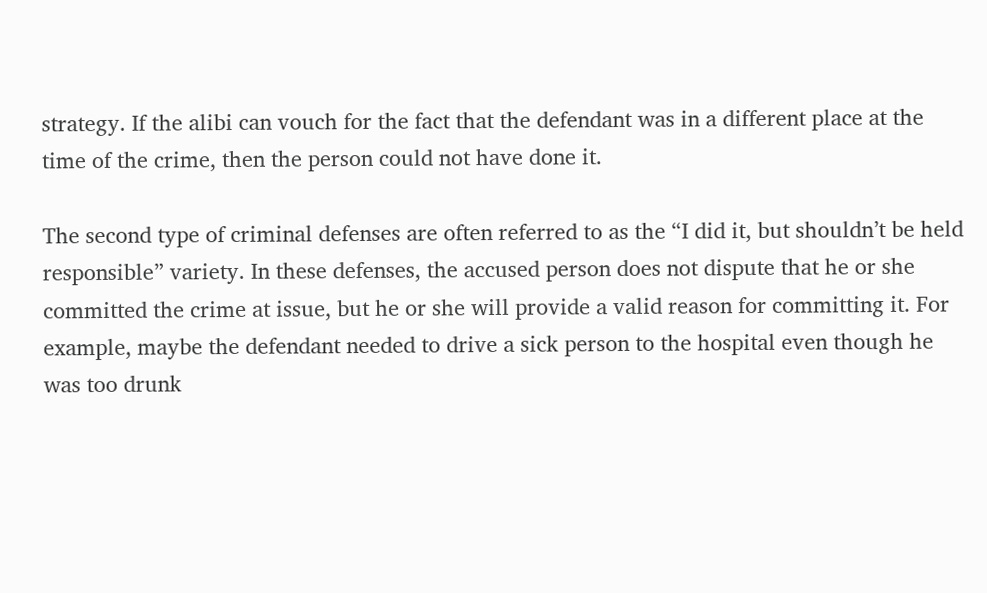strategy. If the alibi can vouch for the fact that the defendant was in a different place at the time of the crime, then the person could not have done it.

The second type of criminal defenses are often referred to as the “I did it, but shouldn’t be held responsible” variety. In these defenses, the accused person does not dispute that he or she committed the crime at issue, but he or she will provide a valid reason for committing it. For example, maybe the defendant needed to drive a sick person to the hospital even though he was too drunk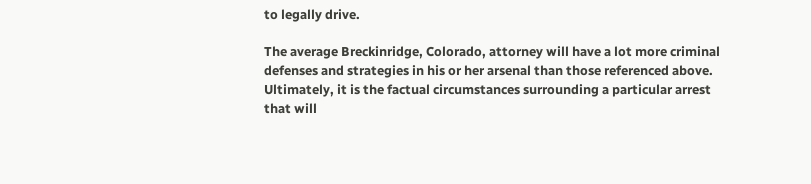to legally drive.

The average Breckinridge, Colorado, attorney will have a lot more criminal defenses and strategies in his or her arsenal than those referenced above. Ultimately, it is the factual circumstances surrounding a particular arrest that will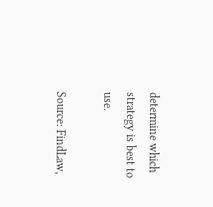determine which strategy is best to use.

Source: FindLaw,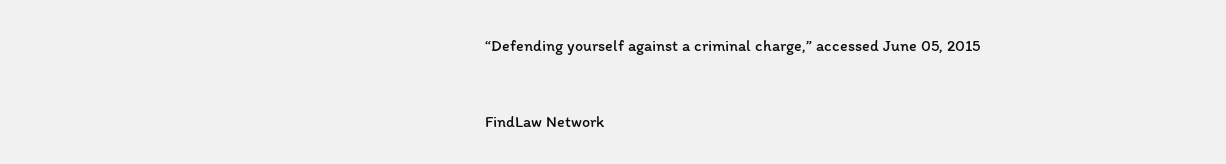“Defending yourself against a criminal charge,” accessed June 05, 2015


FindLaw Network